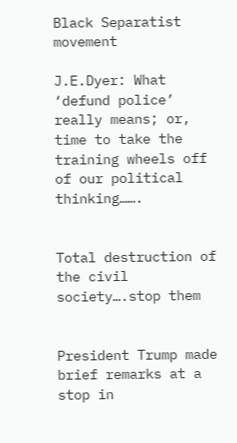Black Separatist movement

J.E.Dyer: What ‘defund police’ really means; or, time to take the training wheels off of our political thinking…….


Total destruction of the civil society….stop them


President Trump made brief remarks at a stop in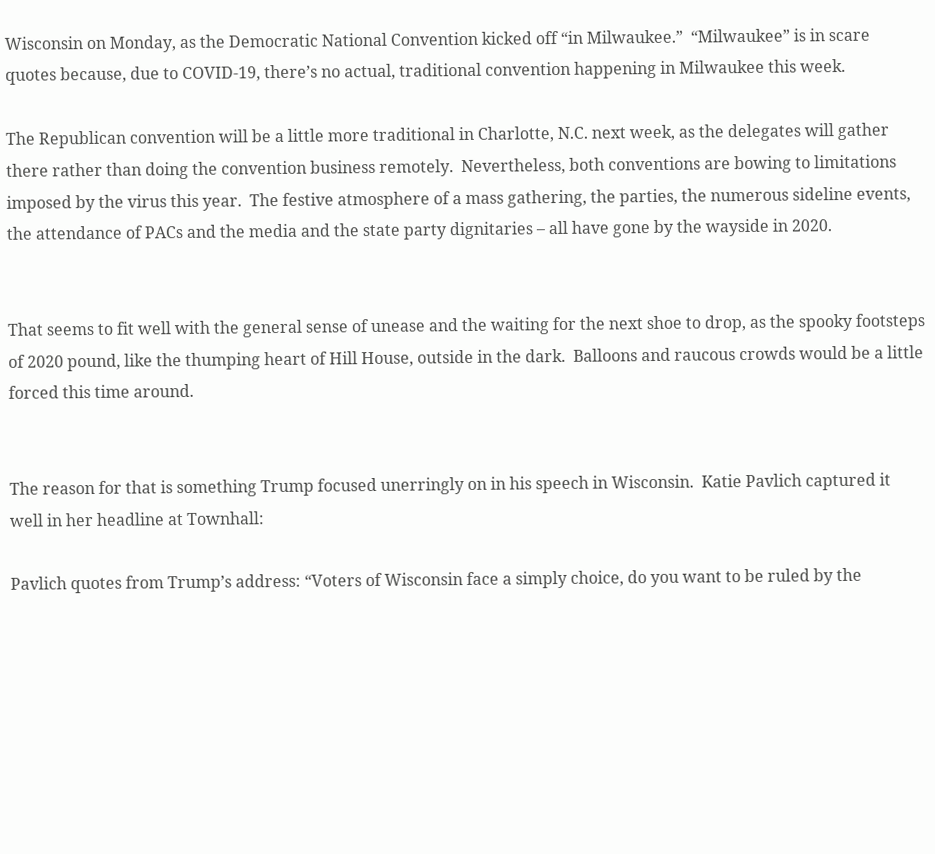Wisconsin on Monday, as the Democratic National Convention kicked off “in Milwaukee.”  “Milwaukee” is in scare quotes because, due to COVID-19, there’s no actual, traditional convention happening in Milwaukee this week.

The Republican convention will be a little more traditional in Charlotte, N.C. next week, as the delegates will gather there rather than doing the convention business remotely.  Nevertheless, both conventions are bowing to limitations imposed by the virus this year.  The festive atmosphere of a mass gathering, the parties, the numerous sideline events, the attendance of PACs and the media and the state party dignitaries – all have gone by the wayside in 2020.


That seems to fit well with the general sense of unease and the waiting for the next shoe to drop, as the spooky footsteps of 2020 pound, like the thumping heart of Hill House, outside in the dark.  Balloons and raucous crowds would be a little forced this time around.


The reason for that is something Trump focused unerringly on in his speech in Wisconsin.  Katie Pavlich captured it well in her headline at Townhall:

Pavlich quotes from Trump’s address: “Voters of Wisconsin face a simply choice, do you want to be ruled by the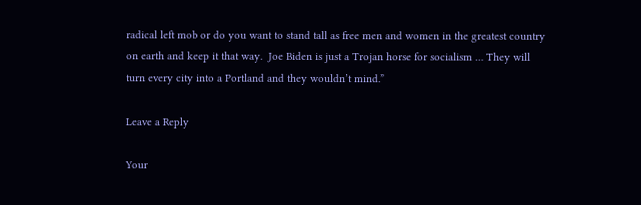radical left mob or do you want to stand tall as free men and women in the greatest country on earth and keep it that way.  Joe Biden is just a Trojan horse for socialism … They will turn every city into a Portland and they wouldn’t mind.”

Leave a Reply

Your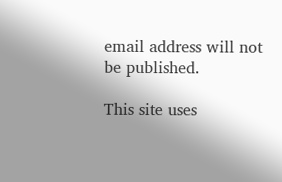email address will not be published.

This site uses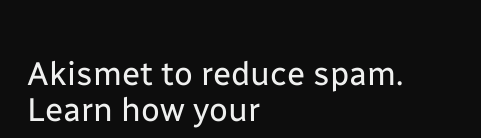Akismet to reduce spam. Learn how your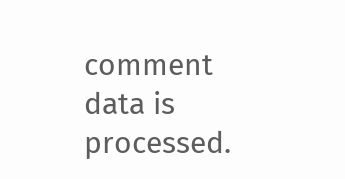comment data is processed.